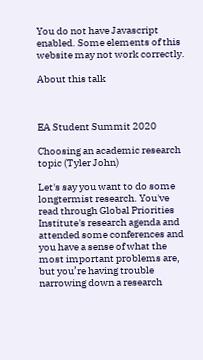You do not have Javascript enabled. Some elements of this website may not work correctly.

About this talk



EA Student Summit 2020

Choosing an academic research topic (Tyler John)

Let's say you want to do some longtermist research. You've read through Global Priorities Institute's research agenda and attended some conferences and you have a sense of what the most important problems are, but you’re having trouble narrowing down a research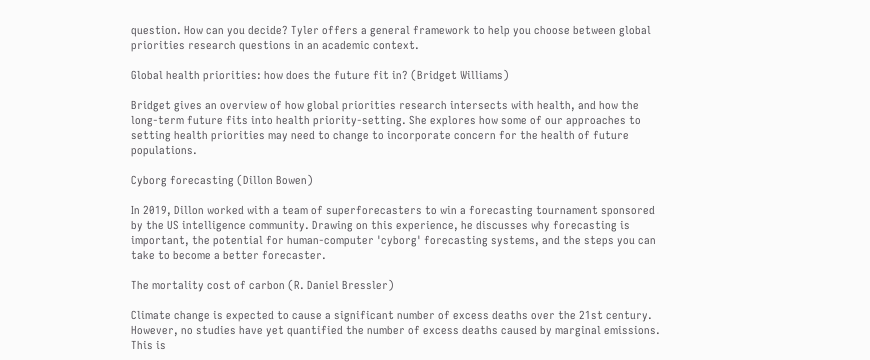question. How can you decide? Tyler offers a general framework to help you choose between global priorities research questions in an academic context.

Global health priorities: how does the future fit in? (Bridget Williams)

Bridget gives an overview of how global priorities research intersects with health, and how the long-term future fits into health priority-setting. She explores how some of our approaches to setting health priorities may need to change to incorporate concern for the health of future populations.

Cyborg forecasting (Dillon Bowen)

In 2019, Dillon worked with a team of superforecasters to win a forecasting tournament sponsored by the US intelligence community. Drawing on this experience, he discusses why forecasting is important, the potential for human-computer 'cyborg' forecasting systems, and the steps you can take to become a better forecaster.

The mortality cost of carbon (R. Daniel Bressler)

Climate change is expected to cause a significant number of excess deaths over the 21st century. However, no studies have yet quantified the number of excess deaths caused by marginal emissions. This is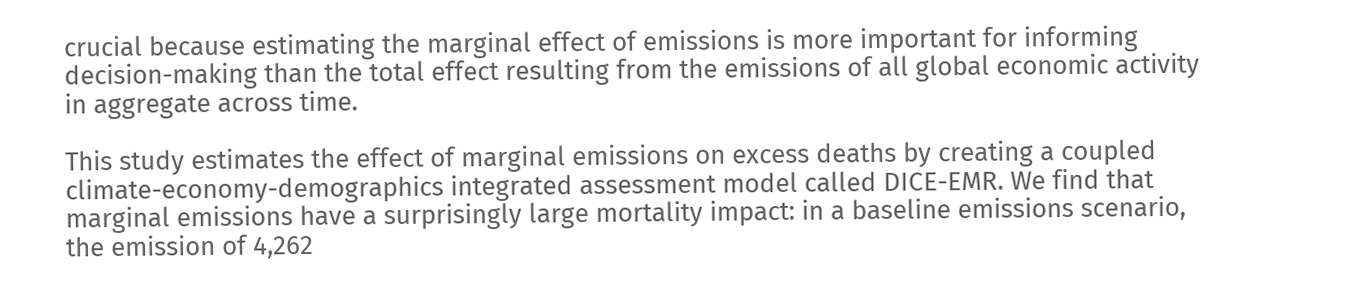crucial because estimating the marginal effect of emissions is more important for informing decision-making than the total effect resulting from the emissions of all global economic activity in aggregate across time.

This study estimates the effect of marginal emissions on excess deaths by creating a coupled climate-economy-demographics integrated assessment model called DICE-EMR. We find that marginal emissions have a surprisingly large mortality impact: in a baseline emissions scenario, the emission of 4,262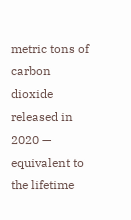metric tons of carbon dioxide released in 2020 — equivalent to the lifetime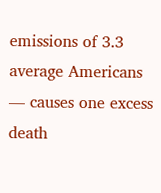emissions of 3.3 average Americans — causes one excess death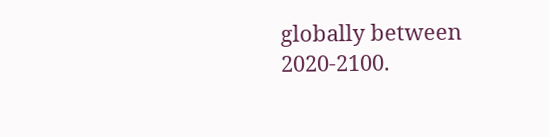globally between 2020-2100.